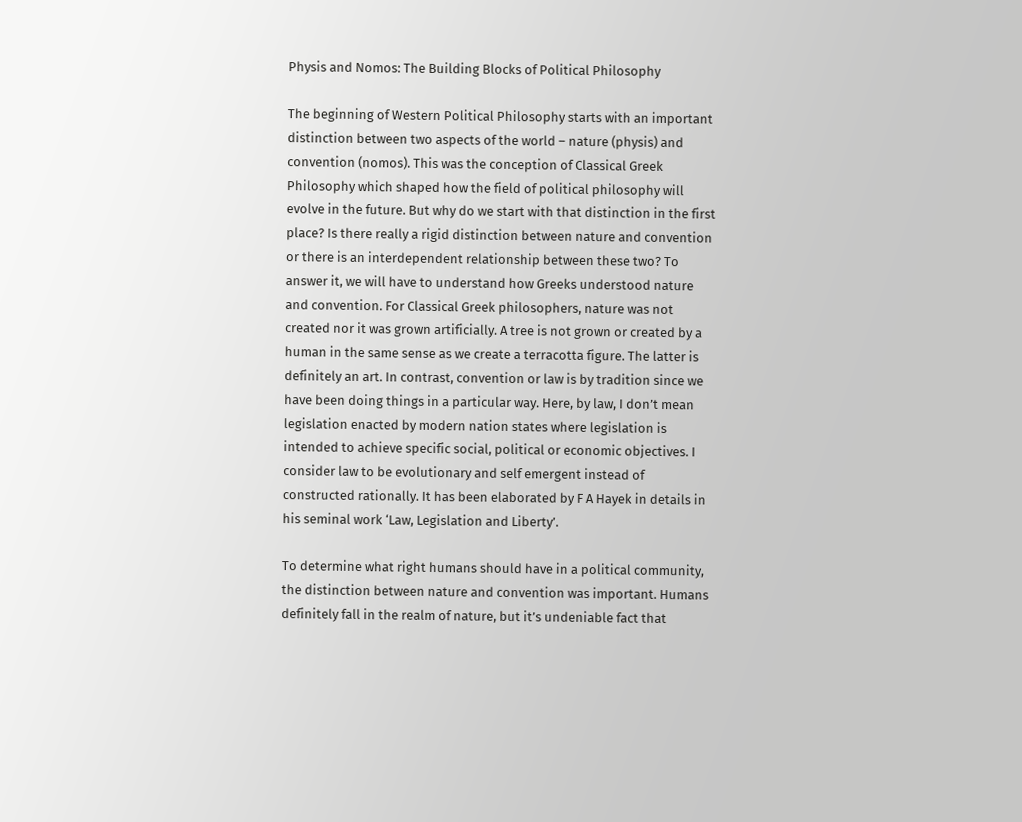Physis and Nomos: The Building Blocks of Political Philosophy

The beginning of Western Political Philosophy starts with an important distinction between two aspects of the world – nature (physis) and convention (nomos). This was the conception of Classical Greek Philosophy which shaped how the field of political philosophy will evolve in the future. But why do we start with that distinction in the first place? Is there really a rigid distinction between nature and convention or there is an interdependent relationship between these two? To answer it, we will have to understand how Greeks understood nature and convention. For Classical Greek philosophers, nature was not created nor it was grown artificially. A tree is not grown or created by a human in the same sense as we create a terracotta figure. The latter is definitely an art. In contrast, convention or law is by tradition since we have been doing things in a particular way. Here, by law, I don’t mean legislation enacted by modern nation states where legislation is intended to achieve specific social, political or economic objectives. I consider law to be evolutionary and self emergent instead of constructed rationally. It has been elaborated by F A Hayek in details in his seminal work ‘Law, Legislation and Liberty’.

To determine what right humans should have in a political community, the distinction between nature and convention was important. Humans definitely fall in the realm of nature, but it’s undeniable fact that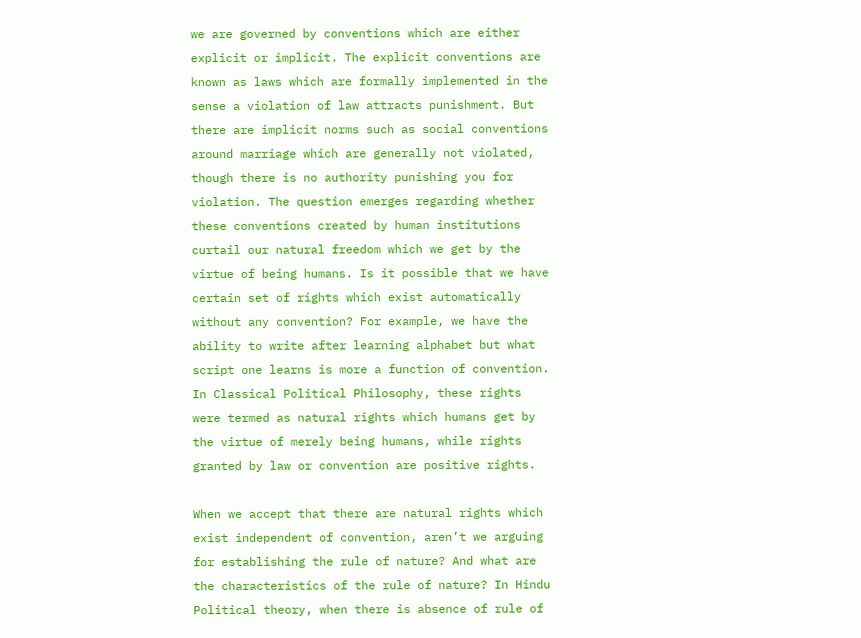we are governed by conventions which are either explicit or implicit. The explicit conventions are known as laws which are formally implemented in the sense a violation of law attracts punishment. But there are implicit norms such as social conventions around marriage which are generally not violated, though there is no authority punishing you for violation. The question emerges regarding whether these conventions created by human institutions curtail our natural freedom which we get by the virtue of being humans. Is it possible that we have certain set of rights which exist automatically without any convention? For example, we have the ability to write after learning alphabet but what script one learns is more a function of convention. In Classical Political Philosophy, these rights were termed as natural rights which humans get by the virtue of merely being humans, while rights granted by law or convention are positive rights.

When we accept that there are natural rights which exist independent of convention, aren’t we arguing for establishing the rule of nature? And what are the characteristics of the rule of nature? In Hindu Political theory, when there is absence of rule of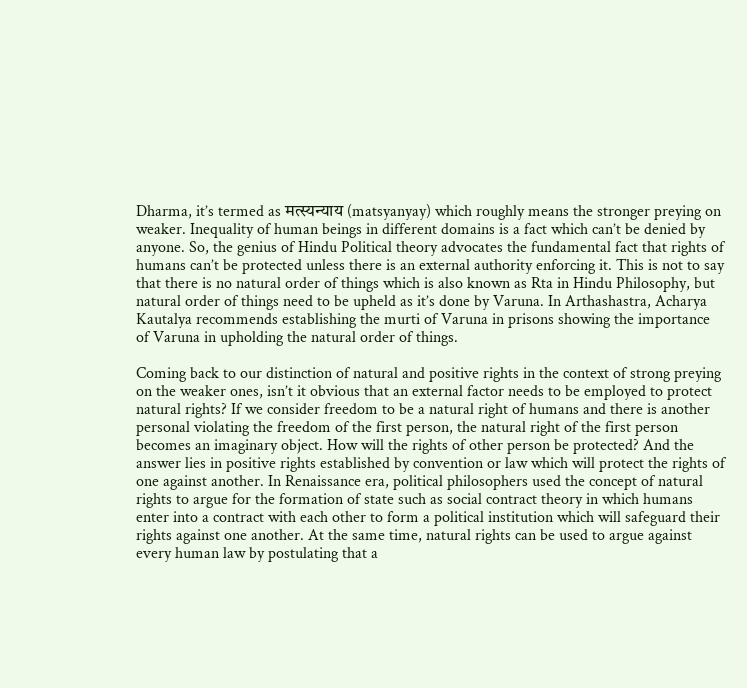Dharma, it’s termed as मत्स्यन्याय (matsyanyay) which roughly means the stronger preying on weaker. Inequality of human beings in different domains is a fact which can’t be denied by anyone. So, the genius of Hindu Political theory advocates the fundamental fact that rights of humans can’t be protected unless there is an external authority enforcing it. This is not to say that there is no natural order of things which is also known as Rta in Hindu Philosophy, but natural order of things need to be upheld as it’s done by Varuna. In Arthashastra, Acharya Kautalya recommends establishing the murti of Varuna in prisons showing the importance of Varuna in upholding the natural order of things.

Coming back to our distinction of natural and positive rights in the context of strong preying on the weaker ones, isn’t it obvious that an external factor needs to be employed to protect natural rights? If we consider freedom to be a natural right of humans and there is another personal violating the freedom of the first person, the natural right of the first person becomes an imaginary object. How will the rights of other person be protected? And the answer lies in positive rights established by convention or law which will protect the rights of one against another. In Renaissance era, political philosophers used the concept of natural rights to argue for the formation of state such as social contract theory in which humans enter into a contract with each other to form a political institution which will safeguard their rights against one another. At the same time, natural rights can be used to argue against every human law by postulating that a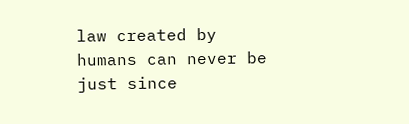law created by humans can never be just since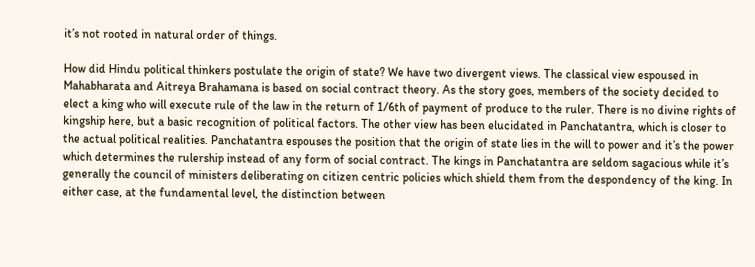it’s not rooted in natural order of things.

How did Hindu political thinkers postulate the origin of state? We have two divergent views. The classical view espoused in Mahabharata and Aitreya Brahamana is based on social contract theory. As the story goes, members of the society decided to elect a king who will execute rule of the law in the return of 1/6th of payment of produce to the ruler. There is no divine rights of kingship here, but a basic recognition of political factors. The other view has been elucidated in Panchatantra, which is closer to the actual political realities. Panchatantra espouses the position that the origin of state lies in the will to power and it’s the power which determines the rulership instead of any form of social contract. The kings in Panchatantra are seldom sagacious while it’s generally the council of ministers deliberating on citizen centric policies which shield them from the despondency of the king. In either case, at the fundamental level, the distinction between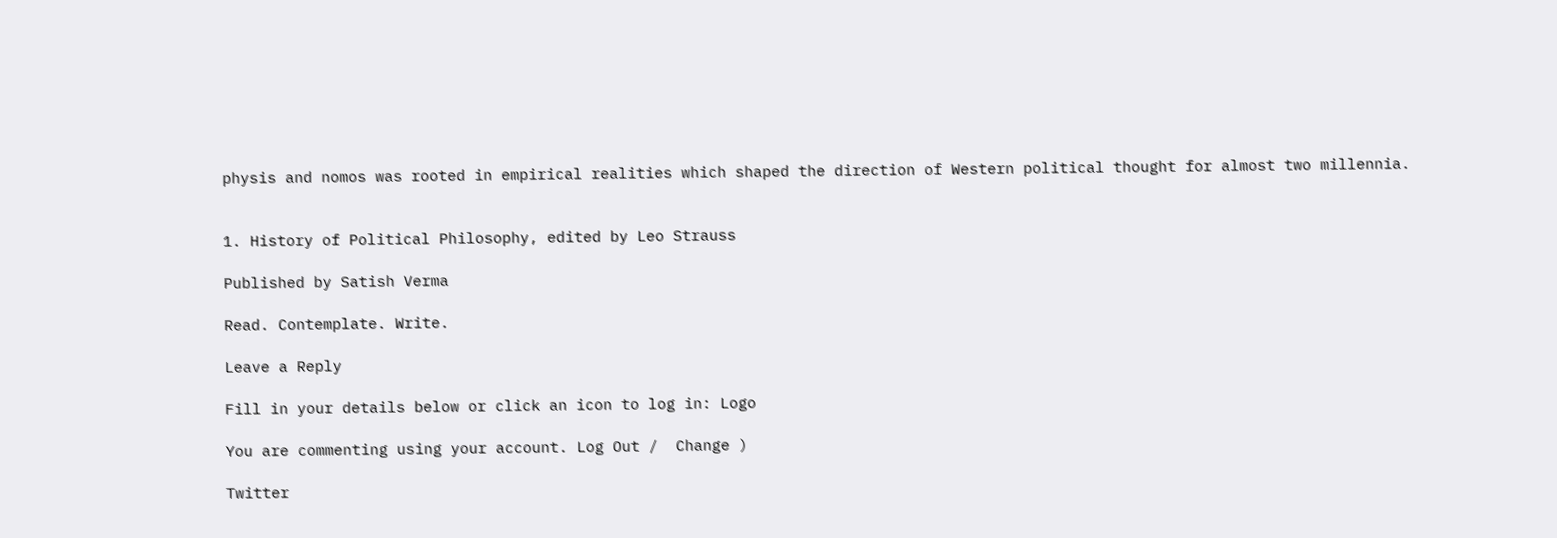physis and nomos was rooted in empirical realities which shaped the direction of Western political thought for almost two millennia.


1. History of Political Philosophy, edited by Leo Strauss

Published by Satish Verma

Read. Contemplate. Write.

Leave a Reply

Fill in your details below or click an icon to log in: Logo

You are commenting using your account. Log Out /  Change )

Twitter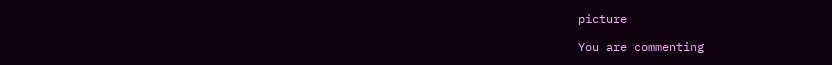picture

You are commenting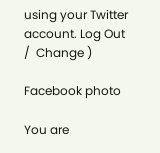using your Twitter account. Log Out /  Change )

Facebook photo

You are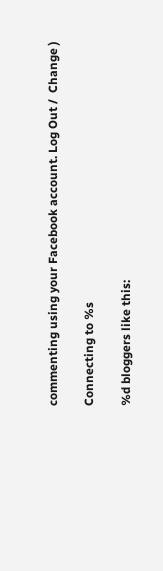commenting using your Facebook account. Log Out /  Change )

Connecting to %s

%d bloggers like this: